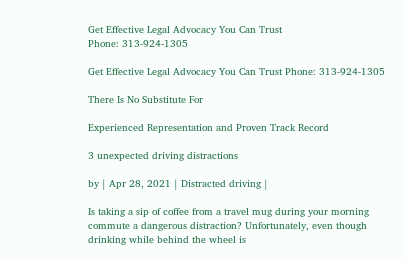Get Effective Legal Advocacy You Can Trust
Phone: 313-924-1305

Get Effective Legal Advocacy You Can Trust Phone: 313-924-1305

There Is No Substitute For

Experienced Representation and Proven Track Record

3 unexpected driving distractions

by | Apr 28, 2021 | Distracted driving |

Is taking a sip of coffee from a travel mug during your morning commute a dangerous distraction? Unfortunately, even though drinking while behind the wheel is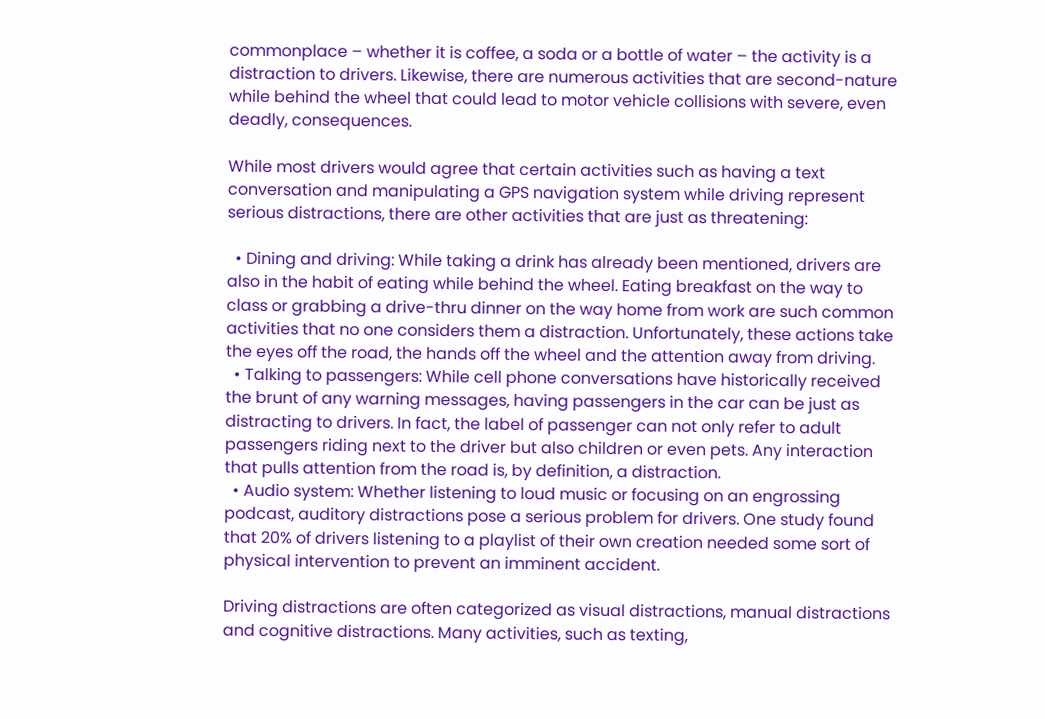commonplace – whether it is coffee, a soda or a bottle of water – the activity is a distraction to drivers. Likewise, there are numerous activities that are second-nature while behind the wheel that could lead to motor vehicle collisions with severe, even deadly, consequences.

While most drivers would agree that certain activities such as having a text conversation and manipulating a GPS navigation system while driving represent serious distractions, there are other activities that are just as threatening:

  • Dining and driving: While taking a drink has already been mentioned, drivers are also in the habit of eating while behind the wheel. Eating breakfast on the way to class or grabbing a drive-thru dinner on the way home from work are such common activities that no one considers them a distraction. Unfortunately, these actions take the eyes off the road, the hands off the wheel and the attention away from driving.
  • Talking to passengers: While cell phone conversations have historically received the brunt of any warning messages, having passengers in the car can be just as distracting to drivers. In fact, the label of passenger can not only refer to adult passengers riding next to the driver but also children or even pets. Any interaction that pulls attention from the road is, by definition, a distraction.
  • Audio system: Whether listening to loud music or focusing on an engrossing podcast, auditory distractions pose a serious problem for drivers. One study found that 20% of drivers listening to a playlist of their own creation needed some sort of physical intervention to prevent an imminent accident.

Driving distractions are often categorized as visual distractions, manual distractions and cognitive distractions. Many activities, such as texting,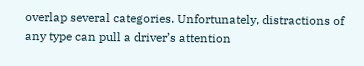overlap several categories. Unfortunately, distractions of any type can pull a driver’s attention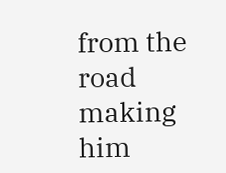from the road making him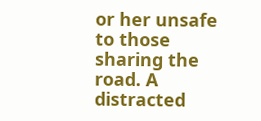or her unsafe to those sharing the road. A distracted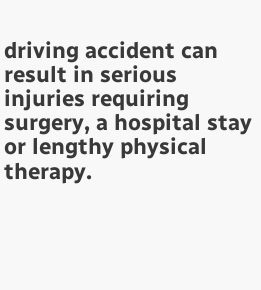driving accident can result in serious injuries requiring surgery, a hospital stay or lengthy physical therapy.